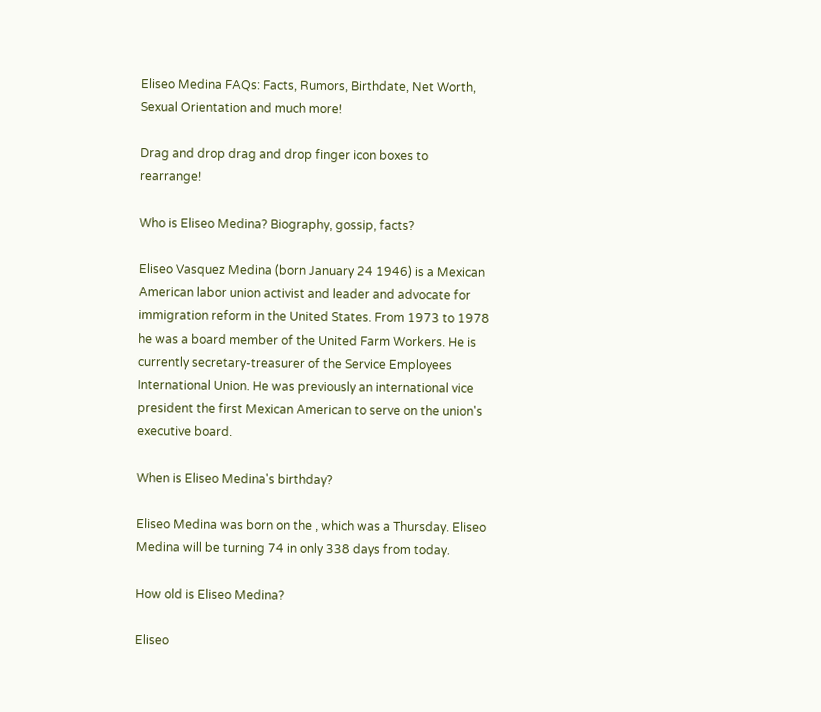Eliseo Medina FAQs: Facts, Rumors, Birthdate, Net Worth, Sexual Orientation and much more!

Drag and drop drag and drop finger icon boxes to rearrange!

Who is Eliseo Medina? Biography, gossip, facts?

Eliseo Vasquez Medina (born January 24 1946) is a Mexican American labor union activist and leader and advocate for immigration reform in the United States. From 1973 to 1978 he was a board member of the United Farm Workers. He is currently secretary-treasurer of the Service Employees International Union. He was previously an international vice president the first Mexican American to serve on the union's executive board.

When is Eliseo Medina's birthday?

Eliseo Medina was born on the , which was a Thursday. Eliseo Medina will be turning 74 in only 338 days from today.

How old is Eliseo Medina?

Eliseo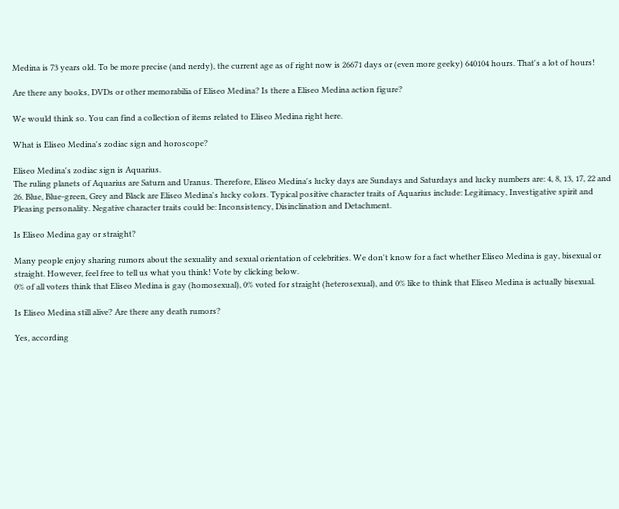Medina is 73 years old. To be more precise (and nerdy), the current age as of right now is 26671 days or (even more geeky) 640104 hours. That's a lot of hours!

Are there any books, DVDs or other memorabilia of Eliseo Medina? Is there a Eliseo Medina action figure?

We would think so. You can find a collection of items related to Eliseo Medina right here.

What is Eliseo Medina's zodiac sign and horoscope?

Eliseo Medina's zodiac sign is Aquarius.
The ruling planets of Aquarius are Saturn and Uranus. Therefore, Eliseo Medina's lucky days are Sundays and Saturdays and lucky numbers are: 4, 8, 13, 17, 22 and 26. Blue, Blue-green, Grey and Black are Eliseo Medina's lucky colors. Typical positive character traits of Aquarius include: Legitimacy, Investigative spirit and Pleasing personality. Negative character traits could be: Inconsistency, Disinclination and Detachment.

Is Eliseo Medina gay or straight?

Many people enjoy sharing rumors about the sexuality and sexual orientation of celebrities. We don't know for a fact whether Eliseo Medina is gay, bisexual or straight. However, feel free to tell us what you think! Vote by clicking below.
0% of all voters think that Eliseo Medina is gay (homosexual), 0% voted for straight (heterosexual), and 0% like to think that Eliseo Medina is actually bisexual.

Is Eliseo Medina still alive? Are there any death rumors?

Yes, according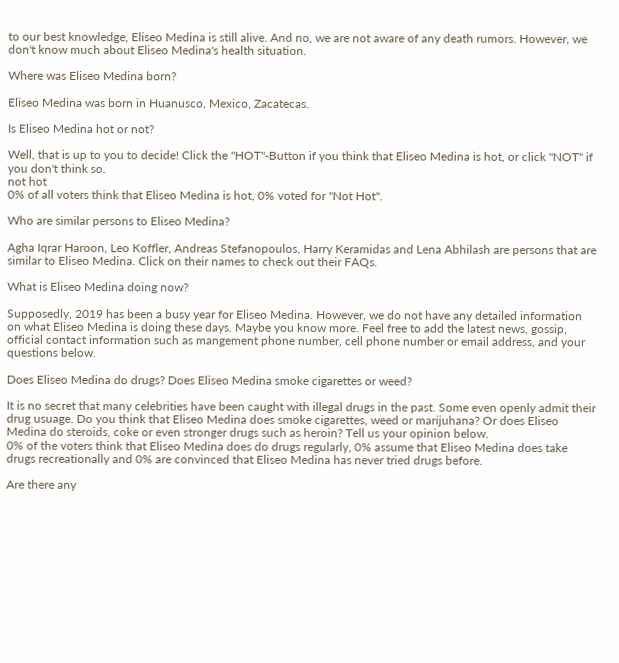to our best knowledge, Eliseo Medina is still alive. And no, we are not aware of any death rumors. However, we don't know much about Eliseo Medina's health situation.

Where was Eliseo Medina born?

Eliseo Medina was born in Huanusco, Mexico, Zacatecas.

Is Eliseo Medina hot or not?

Well, that is up to you to decide! Click the "HOT"-Button if you think that Eliseo Medina is hot, or click "NOT" if you don't think so.
not hot
0% of all voters think that Eliseo Medina is hot, 0% voted for "Not Hot".

Who are similar persons to Eliseo Medina?

Agha Iqrar Haroon, Leo Koffler, Andreas Stefanopoulos, Harry Keramidas and Lena Abhilash are persons that are similar to Eliseo Medina. Click on their names to check out their FAQs.

What is Eliseo Medina doing now?

Supposedly, 2019 has been a busy year for Eliseo Medina. However, we do not have any detailed information on what Eliseo Medina is doing these days. Maybe you know more. Feel free to add the latest news, gossip, official contact information such as mangement phone number, cell phone number or email address, and your questions below.

Does Eliseo Medina do drugs? Does Eliseo Medina smoke cigarettes or weed?

It is no secret that many celebrities have been caught with illegal drugs in the past. Some even openly admit their drug usuage. Do you think that Eliseo Medina does smoke cigarettes, weed or marijuhana? Or does Eliseo Medina do steroids, coke or even stronger drugs such as heroin? Tell us your opinion below.
0% of the voters think that Eliseo Medina does do drugs regularly, 0% assume that Eliseo Medina does take drugs recreationally and 0% are convinced that Eliseo Medina has never tried drugs before.

Are there any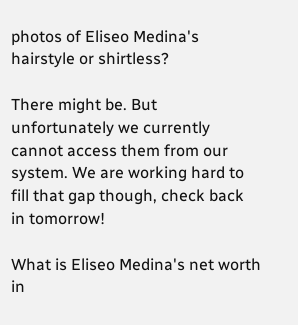photos of Eliseo Medina's hairstyle or shirtless?

There might be. But unfortunately we currently cannot access them from our system. We are working hard to fill that gap though, check back in tomorrow!

What is Eliseo Medina's net worth in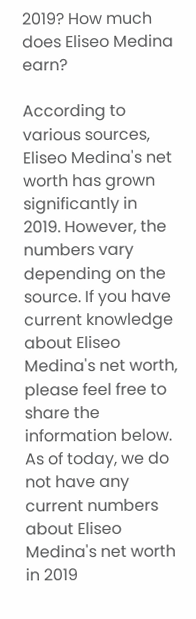2019? How much does Eliseo Medina earn?

According to various sources, Eliseo Medina's net worth has grown significantly in 2019. However, the numbers vary depending on the source. If you have current knowledge about Eliseo Medina's net worth, please feel free to share the information below.
As of today, we do not have any current numbers about Eliseo Medina's net worth in 2019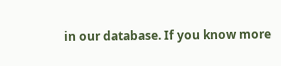in our database. If you know more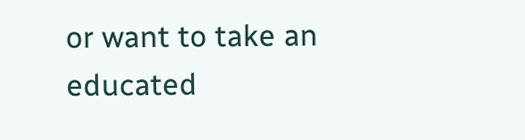or want to take an educated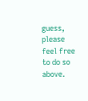guess, please feel free to do so above.